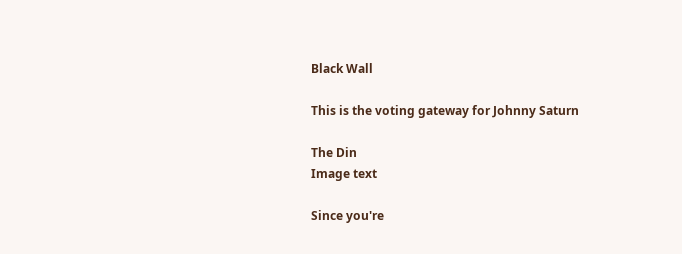Black Wall

This is the voting gateway for Johnny Saturn

The Din
Image text

Since you're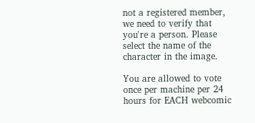not a registered member, we need to verify that you're a person. Please select the name of the character in the image.

You are allowed to vote once per machine per 24 hours for EACH webcomic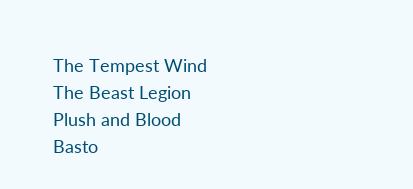The Tempest Wind
The Beast Legion
Plush and Blood
Basto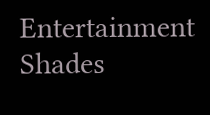Entertainment
Shades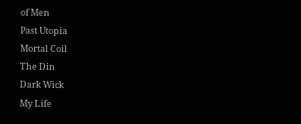of Men
Past Utopia
Mortal Coil
The Din
Dark Wick
My Life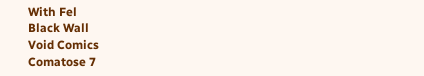With Fel
Black Wall
Void Comics
Comatose 7